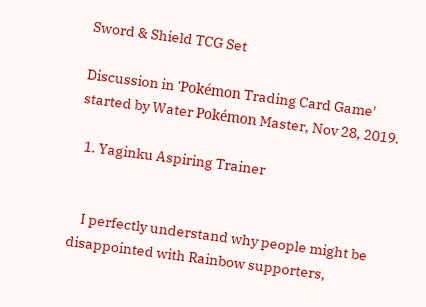Sword & Shield TCG Set

Discussion in 'Pokémon Trading Card Game' started by Water Pokémon Master, Nov 28, 2019.

  1. Yaginku Aspiring Trainer


    I perfectly understand why people might be disappointed with Rainbow supporters,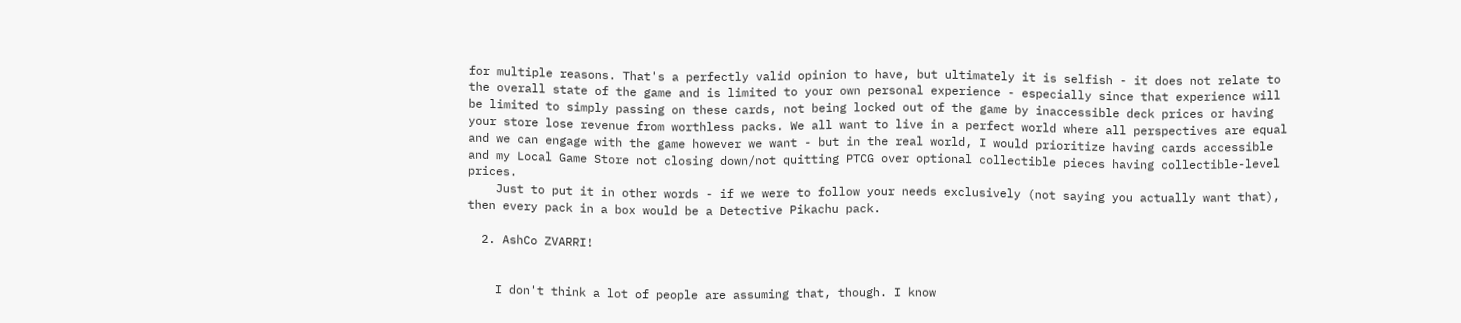for multiple reasons. That's a perfectly valid opinion to have, but ultimately it is selfish - it does not relate to the overall state of the game and is limited to your own personal experience - especially since that experience will be limited to simply passing on these cards, not being locked out of the game by inaccessible deck prices or having your store lose revenue from worthless packs. We all want to live in a perfect world where all perspectives are equal and we can engage with the game however we want - but in the real world, I would prioritize having cards accessible and my Local Game Store not closing down/not quitting PTCG over optional collectible pieces having collectible-level prices.
    Just to put it in other words - if we were to follow your needs exclusively (not saying you actually want that), then every pack in a box would be a Detective Pikachu pack.

  2. AshCo ZVARRI!


    I don't think a lot of people are assuming that, though. I know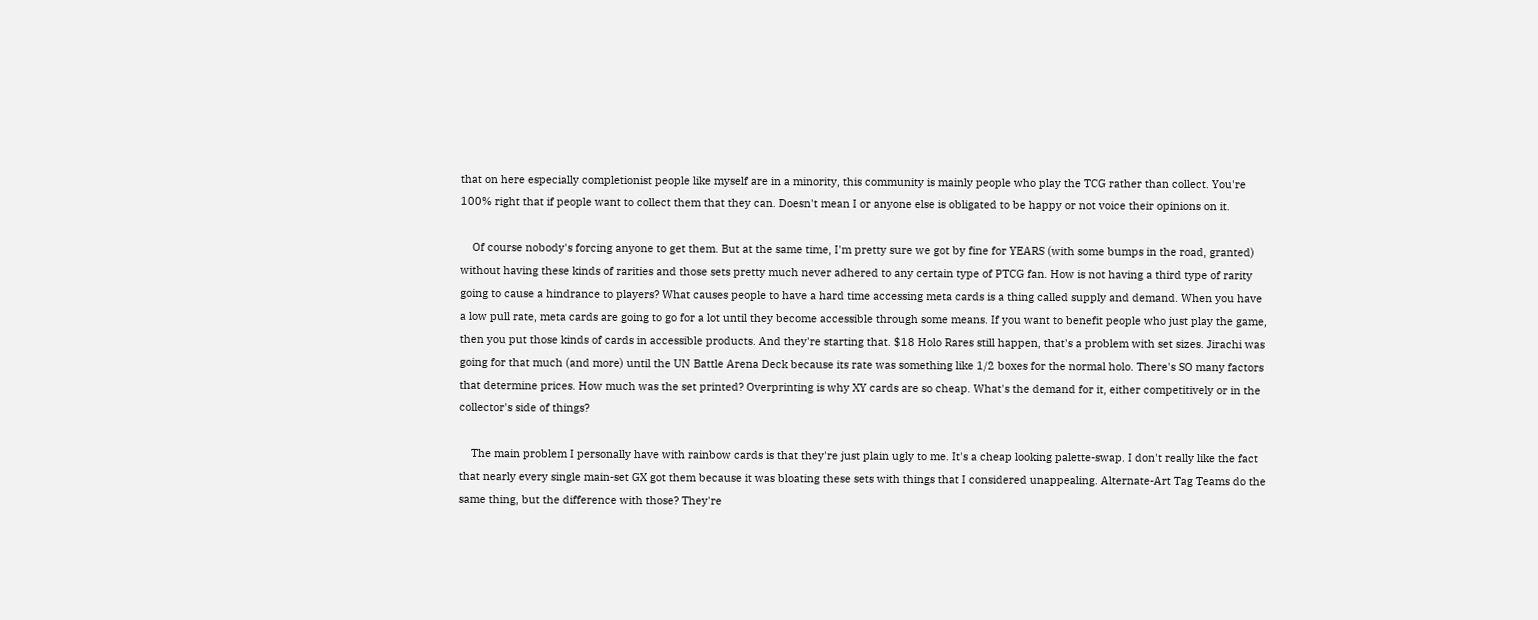that on here especially completionist people like myself are in a minority, this community is mainly people who play the TCG rather than collect. You're 100% right that if people want to collect them that they can. Doesn't mean I or anyone else is obligated to be happy or not voice their opinions on it.

    Of course nobody's forcing anyone to get them. But at the same time, I'm pretty sure we got by fine for YEARS (with some bumps in the road, granted) without having these kinds of rarities and those sets pretty much never adhered to any certain type of PTCG fan. How is not having a third type of rarity going to cause a hindrance to players? What causes people to have a hard time accessing meta cards is a thing called supply and demand. When you have a low pull rate, meta cards are going to go for a lot until they become accessible through some means. If you want to benefit people who just play the game, then you put those kinds of cards in accessible products. And they're starting that. $18 Holo Rares still happen, that's a problem with set sizes. Jirachi was going for that much (and more) until the UN Battle Arena Deck because its rate was something like 1/2 boxes for the normal holo. There's SO many factors that determine prices. How much was the set printed? Overprinting is why XY cards are so cheap. What's the demand for it, either competitively or in the collector's side of things?

    The main problem I personally have with rainbow cards is that they're just plain ugly to me. It's a cheap looking palette-swap. I don't really like the fact that nearly every single main-set GX got them because it was bloating these sets with things that I considered unappealing. Alternate-Art Tag Teams do the same thing, but the difference with those? They're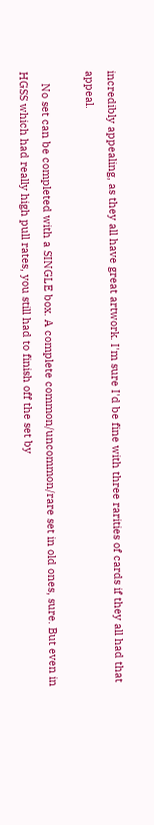incredibly appealing, as they all have great artwork. I'm sure I'd be fine with three rarities of cards if they all had that appeal.

    No set can be completed with a SINGLE box. A complete common/uncommon/rare set in old ones, sure. But even in HGSS which had really high pull rates, you still had to finish off the set by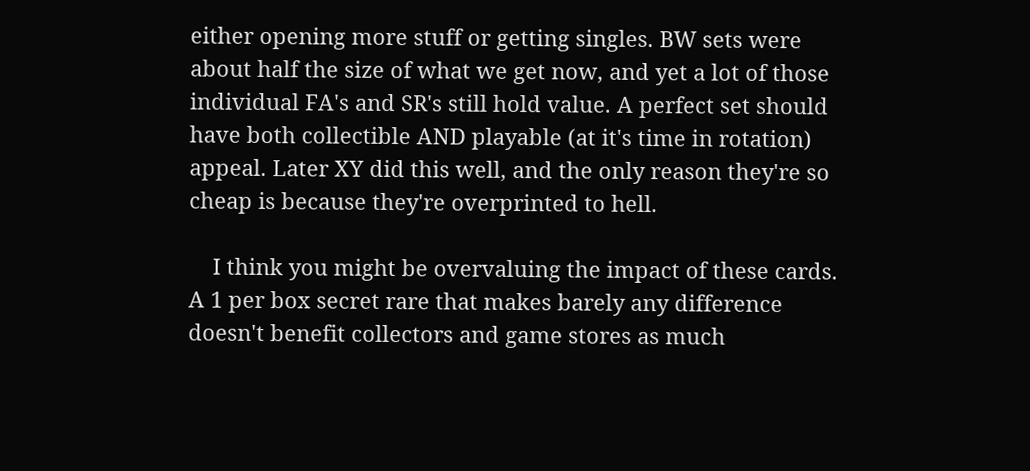either opening more stuff or getting singles. BW sets were about half the size of what we get now, and yet a lot of those individual FA's and SR's still hold value. A perfect set should have both collectible AND playable (at it's time in rotation) appeal. Later XY did this well, and the only reason they're so cheap is because they're overprinted to hell.

    I think you might be overvaluing the impact of these cards. A 1 per box secret rare that makes barely any difference doesn't benefit collectors and game stores as much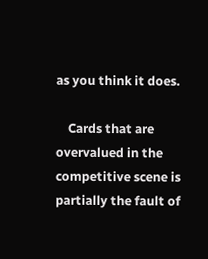as you think it does.

    Cards that are overvalued in the competitive scene is partially the fault of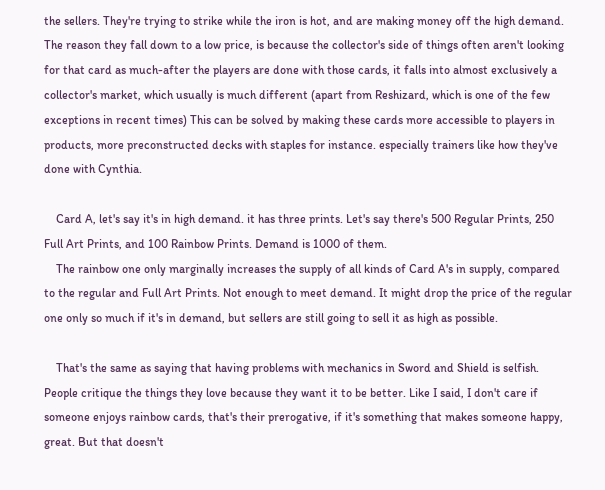the sellers. They're trying to strike while the iron is hot, and are making money off the high demand. The reason they fall down to a low price, is because the collector's side of things often aren't looking for that card as much-after the players are done with those cards, it falls into almost exclusively a collector's market, which usually is much different (apart from Reshizard, which is one of the few exceptions in recent times) This can be solved by making these cards more accessible to players in products, more preconstructed decks with staples for instance. especially trainers like how they've done with Cynthia.

    Card A, let's say it's in high demand. it has three prints. Let's say there's 500 Regular Prints, 250 Full Art Prints, and 100 Rainbow Prints. Demand is 1000 of them.
    The rainbow one only marginally increases the supply of all kinds of Card A's in supply, compared to the regular and Full Art Prints. Not enough to meet demand. It might drop the price of the regular one only so much if it's in demand, but sellers are still going to sell it as high as possible.

    That's the same as saying that having problems with mechanics in Sword and Shield is selfish. People critique the things they love because they want it to be better. Like I said, I don't care if someone enjoys rainbow cards, that's their prerogative, if it's something that makes someone happy, great. But that doesn't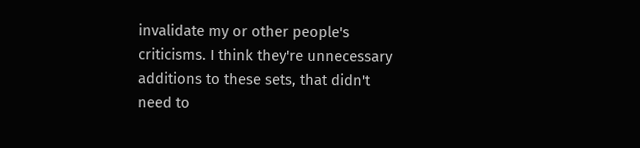invalidate my or other people's criticisms. I think they're unnecessary additions to these sets, that didn't need to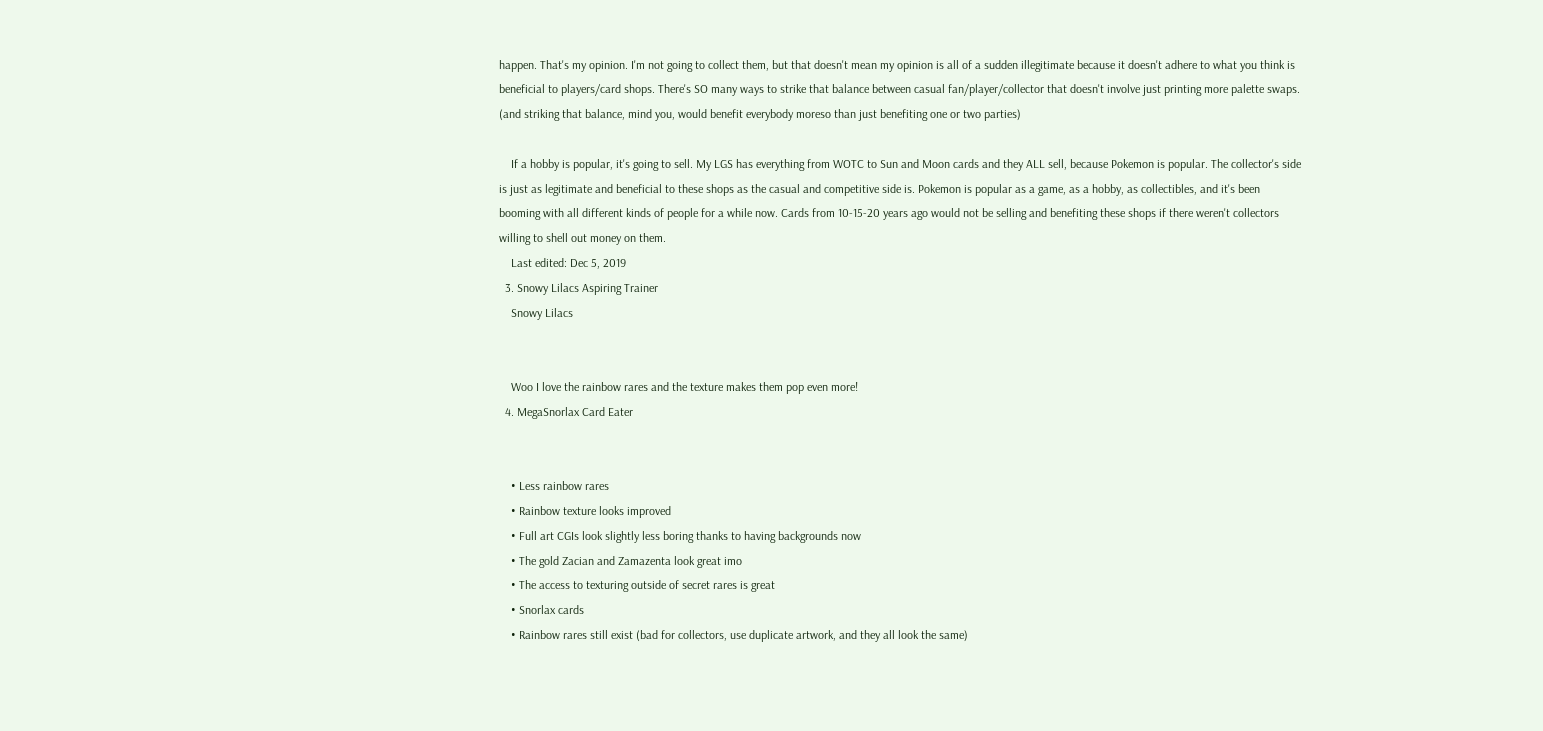happen. That's my opinion. I'm not going to collect them, but that doesn't mean my opinion is all of a sudden illegitimate because it doesn't adhere to what you think is beneficial to players/card shops. There's SO many ways to strike that balance between casual fan/player/collector that doesn't involve just printing more palette swaps. (and striking that balance, mind you, would benefit everybody moreso than just benefiting one or two parties)

    If a hobby is popular, it's going to sell. My LGS has everything from WOTC to Sun and Moon cards and they ALL sell, because Pokemon is popular. The collector's side is just as legitimate and beneficial to these shops as the casual and competitive side is. Pokemon is popular as a game, as a hobby, as collectibles, and it's been booming with all different kinds of people for a while now. Cards from 10-15-20 years ago would not be selling and benefiting these shops if there weren't collectors willing to shell out money on them.
    Last edited: Dec 5, 2019
  3. Snowy Lilacs Aspiring Trainer
    Snowy Lilacs


    Woo I love the rainbow rares and the texture makes them pop even more!
  4. MegaSnorlax Card Eater


    • Less rainbow rares
    • Rainbow texture looks improved
    • Full art CGIs look slightly less boring thanks to having backgrounds now
    • The gold Zacian and Zamazenta look great imo
    • The access to texturing outside of secret rares is great
    • Snorlax cards
    • Rainbow rares still exist (bad for collectors, use duplicate artwork, and they all look the same)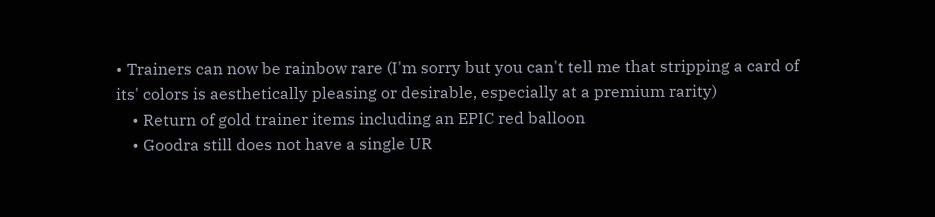• Trainers can now be rainbow rare (I'm sorry but you can't tell me that stripping a card of its' colors is aesthetically pleasing or desirable, especially at a premium rarity)
    • Return of gold trainer items including an EPIC red balloon
    • Goodra still does not have a single UR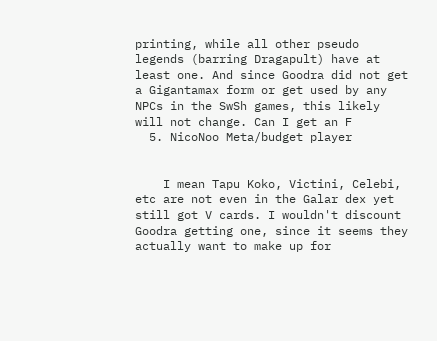printing, while all other pseudo legends (barring Dragapult) have at least one. And since Goodra did not get a Gigantamax form or get used by any NPCs in the SwSh games, this likely will not change. Can I get an F
  5. NicoNoo Meta/budget player


    I mean Tapu Koko, Victini, Celebi, etc are not even in the Galar dex yet still got V cards. I wouldn't discount Goodra getting one, since it seems they actually want to make up for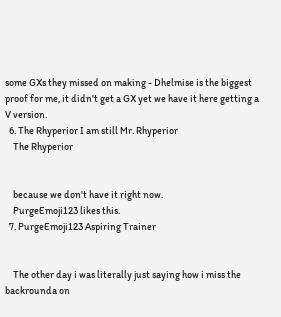some GXs they missed on making - Dhelmise is the biggest proof for me, it didn't get a GX yet we have it here getting a V version.
  6. The Rhyperior I am still Mr. Rhyperior
    The Rhyperior


    because we don't have it right now.
    PurgeEmoji123 likes this.
  7. PurgeEmoji123 Aspiring Trainer


    The other day i was literally just saying how i miss the backrounda on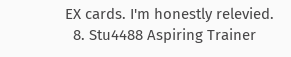EX cards. I'm honestly relevied.
  8. Stu4488 Aspiring Trainer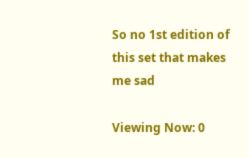So no 1st edition of this set that makes me sad

Viewing Now: 0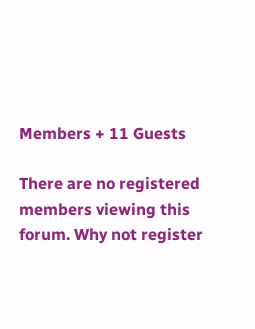Members + 11 Guests

There are no registered members viewing this forum. Why not register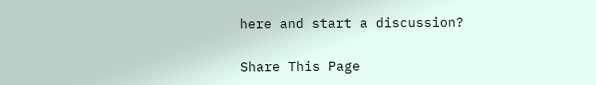here and start a discussion?

Share This Page